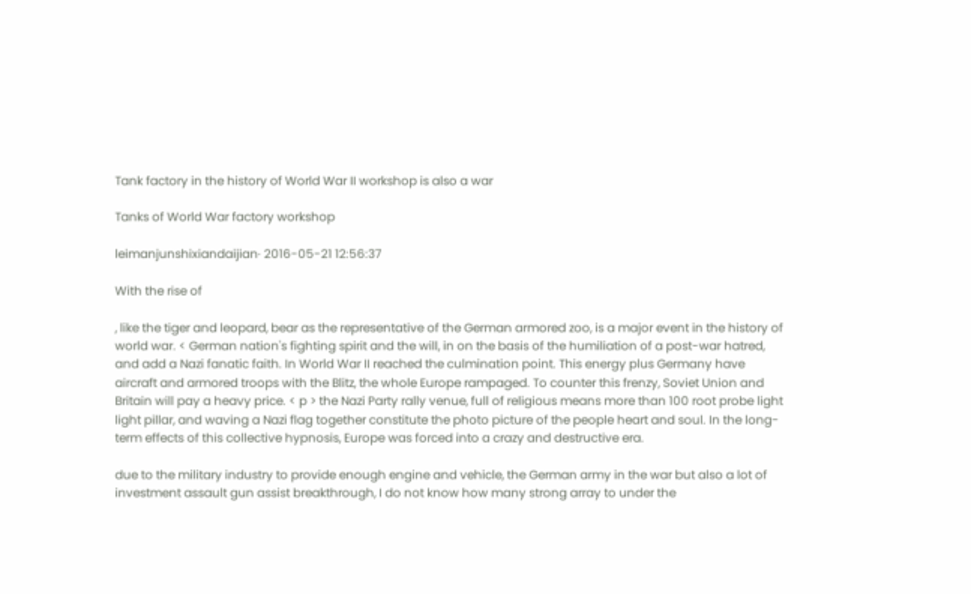Tank factory in the history of World War II workshop is also a war

Tanks of World War factory workshop

leimanjunshixiandaijian· 2016-05-21 12:56:37

With the rise of

, like the tiger and leopard, bear as the representative of the German armored zoo, is a major event in the history of world war. < German nation's fighting spirit and the will, in on the basis of the humiliation of a post-war hatred, and add a Nazi fanatic faith. In World War II reached the culmination point. This energy plus Germany have aircraft and armored troops with the Blitz, the whole Europe rampaged. To counter this frenzy, Soviet Union and Britain will pay a heavy price. < p > the Nazi Party rally venue, full of religious means more than 100 root probe light light pillar, and waving a Nazi flag together constitute the photo picture of the people heart and soul. In the long-term effects of this collective hypnosis, Europe was forced into a crazy and destructive era.

due to the military industry to provide enough engine and vehicle, the German army in the war but also a lot of investment assault gun assist breakthrough, I do not know how many strong array to under the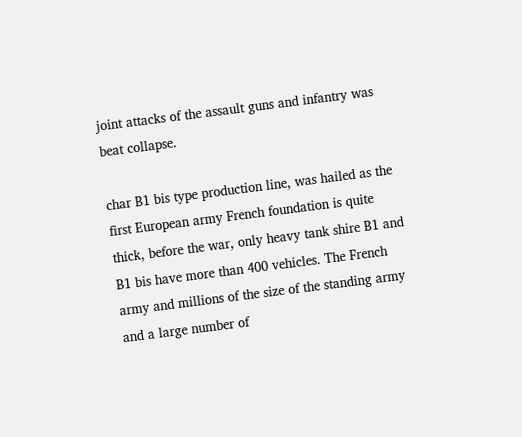joint attacks of the assault guns and infantry was beat collapse.

char B1 bis type production line, was hailed as the first European army French foundation is quite thick, before the war, only heavy tank shire B1 and B1 bis have more than 400 vehicles. The French army and millions of the size of the standing army and a large number of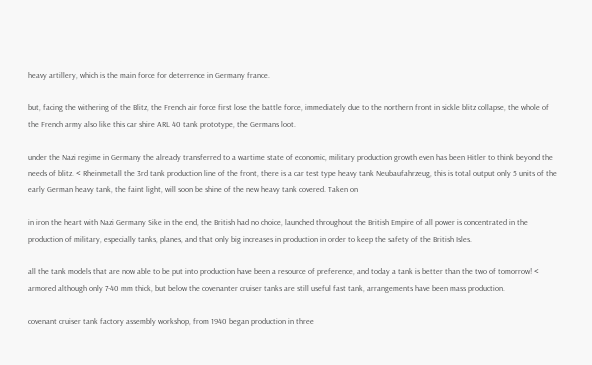heavy artillery, which is the main force for deterrence in Germany france.

but, facing the withering of the Blitz, the French air force first lose the battle force, immediately due to the northern front in sickle blitz collapse, the whole of the French army also like this car shire ARL 40 tank prototype, the Germans loot.

under the Nazi regime in Germany the already transferred to a wartime state of economic, military production growth even has been Hitler to think beyond the needs of blitz. < Rheinmetall the 3rd tank production line of the front, there is a car test type heavy tank Neubaufahrzeug, this is total output only 5 units of the early German heavy tank, the faint light, will soon be shine of the new heavy tank covered. Taken on

in iron the heart with Nazi Germany Sike in the end, the British had no choice, launched throughout the British Empire of all power is concentrated in the production of military, especially tanks, planes, and that only big increases in production in order to keep the safety of the British Isles.

all the tank models that are now able to be put into production have been a resource of preference, and today a tank is better than the two of tomorrow! < armored although only 7-40 mm thick, but below the covenanter cruiser tanks are still useful fast tank, arrangements have been mass production.

covenant cruiser tank factory assembly workshop, from 1940 began production in three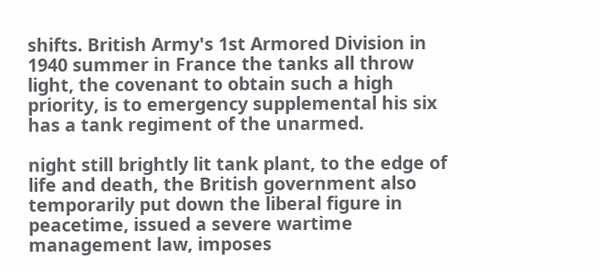shifts. British Army's 1st Armored Division in 1940 summer in France the tanks all throw light, the covenant to obtain such a high priority, is to emergency supplemental his six has a tank regiment of the unarmed.

night still brightly lit tank plant, to the edge of life and death, the British government also temporarily put down the liberal figure in peacetime, issued a severe wartime management law, imposes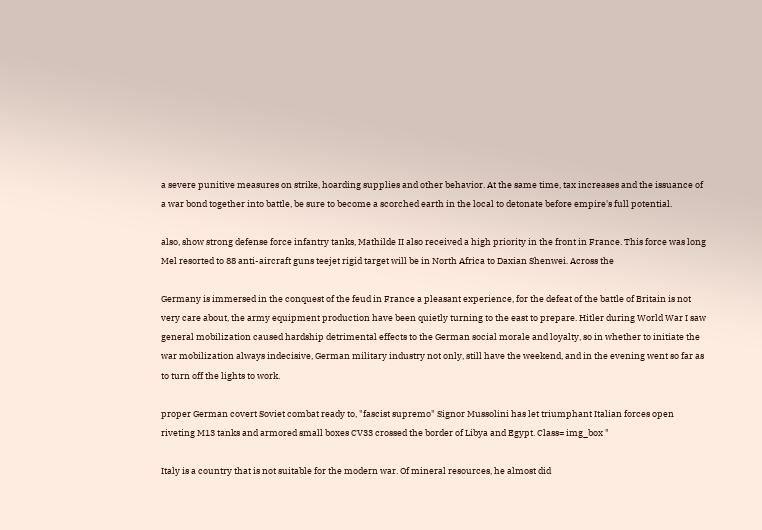a severe punitive measures on strike, hoarding supplies and other behavior. At the same time, tax increases and the issuance of a war bond together into battle, be sure to become a scorched earth in the local to detonate before empire's full potential.

also, show strong defense force infantry tanks, Mathilde II also received a high priority in the front in France. This force was long Mel resorted to 88 anti-aircraft guns teejet rigid target will be in North Africa to Daxian Shenwei. Across the

Germany is immersed in the conquest of the feud in France a pleasant experience, for the defeat of the battle of Britain is not very care about, the army equipment production have been quietly turning to the east to prepare. Hitler during World War I saw general mobilization caused hardship detrimental effects to the German social morale and loyalty, so in whether to initiate the war mobilization always indecisive, German military industry not only, still have the weekend, and in the evening went so far as to turn off the lights to work.

proper German covert Soviet combat ready to, "fascist supremo" Signor Mussolini has let triumphant Italian forces open riveting M13 tanks and armored small boxes CV33 crossed the border of Libya and Egypt. Class= img_box "

Italy is a country that is not suitable for the modern war. Of mineral resources, he almost did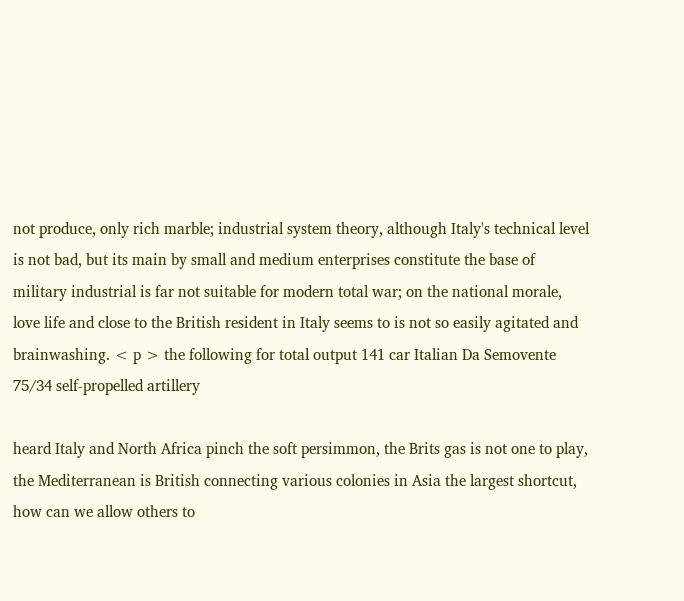not produce, only rich marble; industrial system theory, although Italy's technical level is not bad, but its main by small and medium enterprises constitute the base of military industrial is far not suitable for modern total war; on the national morale, love life and close to the British resident in Italy seems to is not so easily agitated and brainwashing. < p > the following for total output 141 car Italian Da Semovente 75/34 self-propelled artillery

heard Italy and North Africa pinch the soft persimmon, the Brits gas is not one to play, the Mediterranean is British connecting various colonies in Asia the largest shortcut, how can we allow others to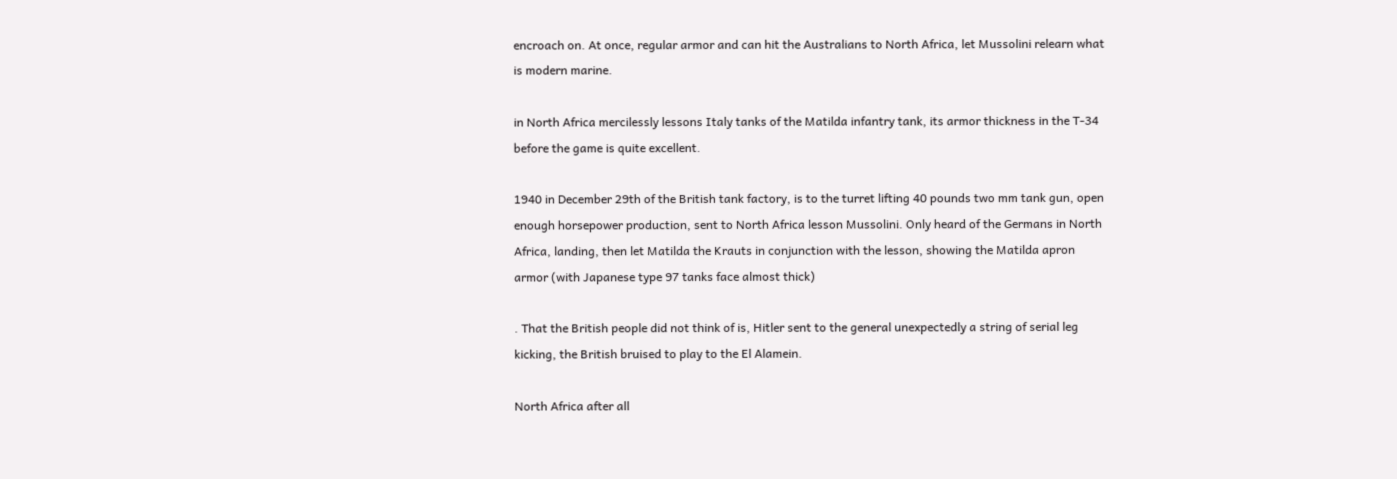encroach on. At once, regular armor and can hit the Australians to North Africa, let Mussolini relearn what is modern marine.

in North Africa mercilessly lessons Italy tanks of the Matilda infantry tank, its armor thickness in the T-34 before the game is quite excellent.

1940 in December 29th of the British tank factory, is to the turret lifting 40 pounds two mm tank gun, open enough horsepower production, sent to North Africa lesson Mussolini. Only heard of the Germans in North Africa, landing, then let Matilda the Krauts in conjunction with the lesson, showing the Matilda apron armor (with Japanese type 97 tanks face almost thick)

. That the British people did not think of is, Hitler sent to the general unexpectedly a string of serial leg kicking, the British bruised to play to the El Alamein.

North Africa after all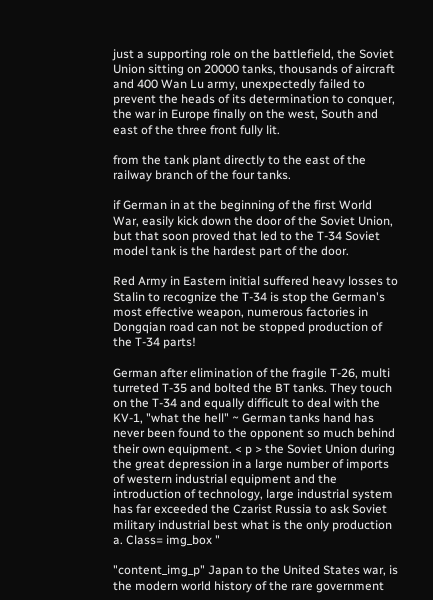just a supporting role on the battlefield, the Soviet Union sitting on 20000 tanks, thousands of aircraft and 400 Wan Lu army, unexpectedly failed to prevent the heads of its determination to conquer, the war in Europe finally on the west, South and east of the three front fully lit.

from the tank plant directly to the east of the railway branch of the four tanks.

if German in at the beginning of the first World War, easily kick down the door of the Soviet Union, but that soon proved that led to the T-34 Soviet model tank is the hardest part of the door.

Red Army in Eastern initial suffered heavy losses to Stalin to recognize the T-34 is stop the German's most effective weapon, numerous factories in Dongqian road can not be stopped production of the T-34 parts!

German after elimination of the fragile T-26, multi turreted T-35 and bolted the BT tanks. They touch on the T-34 and equally difficult to deal with the KV-1, "what the hell" ~ German tanks hand has never been found to the opponent so much behind their own equipment. < p > the Soviet Union during the great depression in a large number of imports of western industrial equipment and the introduction of technology, large industrial system has far exceeded the Czarist Russia to ask Soviet military industrial best what is the only production a. Class= img_box "

"content_img_p" Japan to the United States war, is the modern world history of the rare government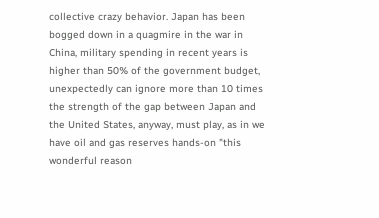collective crazy behavior. Japan has been bogged down in a quagmire in the war in China, military spending in recent years is higher than 50% of the government budget, unexpectedly can ignore more than 10 times the strength of the gap between Japan and the United States, anyway, must play, as in we have oil and gas reserves hands-on "this wonderful reason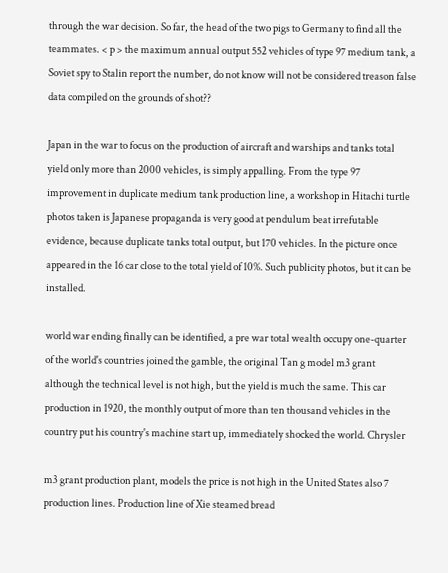through the war decision. So far, the head of the two pigs to Germany to find all the teammates. < p > the maximum annual output 552 vehicles of type 97 medium tank, a Soviet spy to Stalin report the number, do not know will not be considered treason false data compiled on the grounds of shot??

Japan in the war to focus on the production of aircraft and warships and tanks total yield only more than 2000 vehicles, is simply appalling. From the type 97 improvement in duplicate medium tank production line, a workshop in Hitachi turtle photos taken is Japanese propaganda is very good at pendulum beat irrefutable evidence, because duplicate tanks total output, but 170 vehicles. In the picture once appeared in the 16 car close to the total yield of 10%. Such publicity photos, but it can be installed.

world war ending finally can be identified, a pre war total wealth occupy one-quarter of the world's countries joined the gamble, the original Tan g model m3 grant although the technical level is not high, but the yield is much the same. This car production in 1920, the monthly output of more than ten thousand vehicles in the country put his country's machine start up, immediately shocked the world. Chrysler

m3 grant production plant, models the price is not high in the United States also 7 production lines. Production line of Xie steamed bread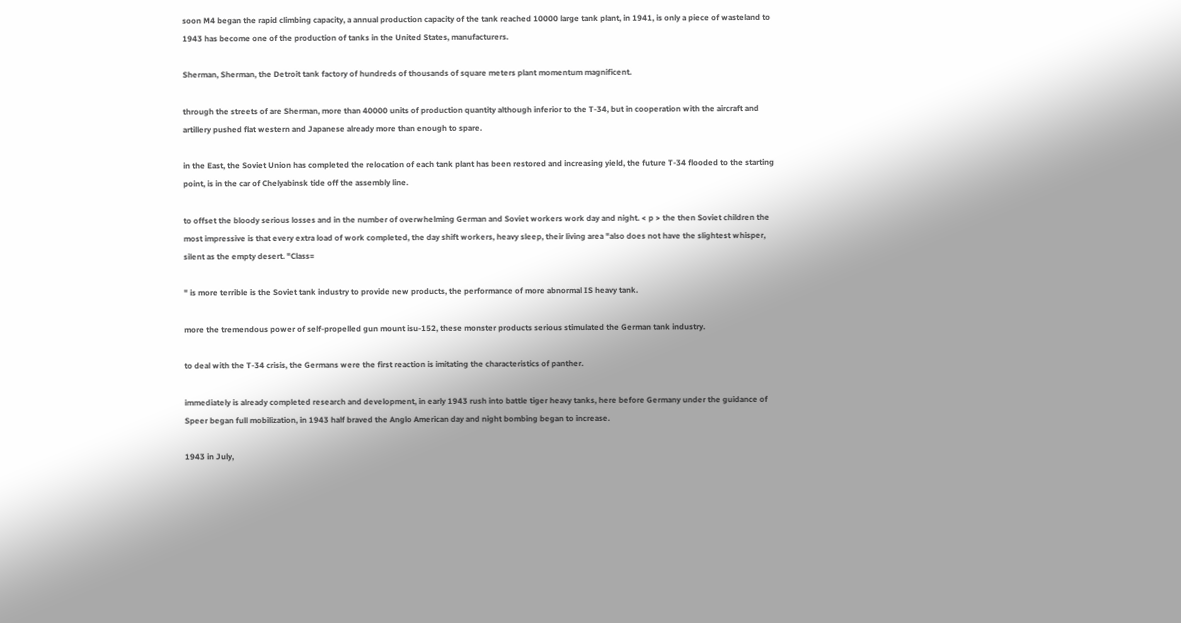soon M4 began the rapid climbing capacity, a annual production capacity of the tank reached 10000 large tank plant, in 1941, is only a piece of wasteland to 1943 has become one of the production of tanks in the United States, manufacturers.

Sherman, Sherman, the Detroit tank factory of hundreds of thousands of square meters plant momentum magnificent.

through the streets of are Sherman, more than 40000 units of production quantity although inferior to the T-34, but in cooperation with the aircraft and artillery pushed flat western and Japanese already more than enough to spare.

in the East, the Soviet Union has completed the relocation of each tank plant has been restored and increasing yield, the future T-34 flooded to the starting point, is in the car of Chelyabinsk tide off the assembly line.

to offset the bloody serious losses and in the number of overwhelming German and Soviet workers work day and night. < p > the then Soviet children the most impressive is that every extra load of work completed, the day shift workers, heavy sleep, their living area "also does not have the slightest whisper, silent as the empty desert. "Class=

" is more terrible is the Soviet tank industry to provide new products, the performance of more abnormal IS heavy tank.

more the tremendous power of self-propelled gun mount isu-152, these monster products serious stimulated the German tank industry.

to deal with the T-34 crisis, the Germans were the first reaction is imitating the characteristics of panther.

immediately is already completed research and development, in early 1943 rush into battle tiger heavy tanks, here before Germany under the guidance of Speer began full mobilization, in 1943 half braved the Anglo American day and night bombing began to increase.

1943 in July,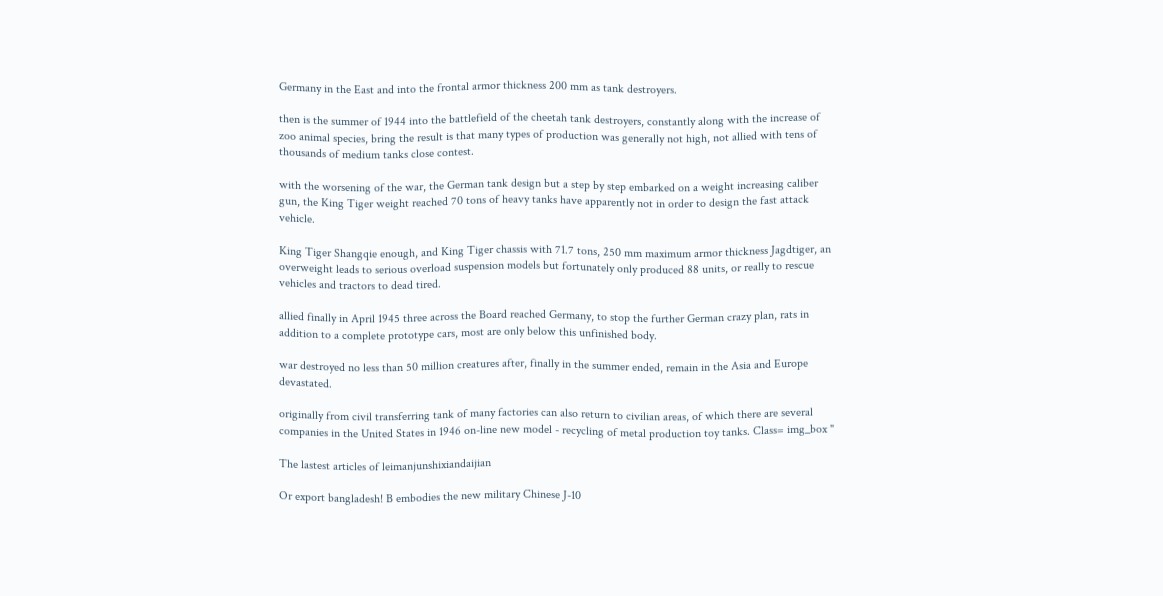Germany in the East and into the frontal armor thickness 200 mm as tank destroyers.

then is the summer of 1944 into the battlefield of the cheetah tank destroyers, constantly along with the increase of zoo animal species, bring the result is that many types of production was generally not high, not allied with tens of thousands of medium tanks close contest.

with the worsening of the war, the German tank design but a step by step embarked on a weight increasing caliber gun, the King Tiger weight reached 70 tons of heavy tanks have apparently not in order to design the fast attack vehicle.

King Tiger Shangqie enough, and King Tiger chassis with 71.7 tons, 250 mm maximum armor thickness Jagdtiger, an overweight leads to serious overload suspension models but fortunately only produced 88 units, or really to rescue vehicles and tractors to dead tired.

allied finally in April 1945 three across the Board reached Germany, to stop the further German crazy plan, rats in addition to a complete prototype cars, most are only below this unfinished body.

war destroyed no less than 50 million creatures after, finally in the summer ended, remain in the Asia and Europe devastated.

originally from civil transferring tank of many factories can also return to civilian areas, of which there are several companies in the United States in 1946 on-line new model - recycling of metal production toy tanks. Class= img_box "

The lastest articles of leimanjunshixiandaijian

Or export bangladesh! B embodies the new military Chinese J-10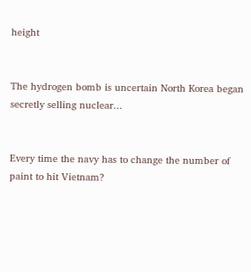height


The hydrogen bomb is uncertain North Korea began secretly selling nuclear...


Every time the navy has to change the number of paint to hit Vietnam?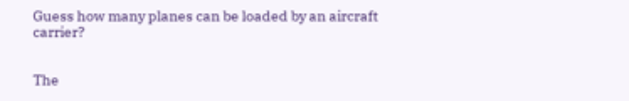Guess how many planes can be loaded by an aircraft carrier?


The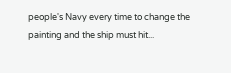people's Navy every time to change the painting and the ship must hit...